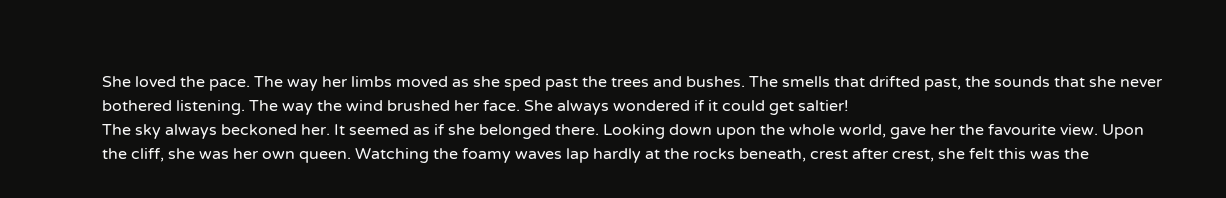She loved the pace. The way her limbs moved as she sped past the trees and bushes. The smells that drifted past, the sounds that she never bothered listening. The way the wind brushed her face. She always wondered if it could get saltier!
The sky always beckoned her. It seemed as if she belonged there. Looking down upon the whole world, gave her the favourite view. Upon the cliff, she was her own queen. Watching the foamy waves lap hardly at the rocks beneath, crest after crest, she felt this was the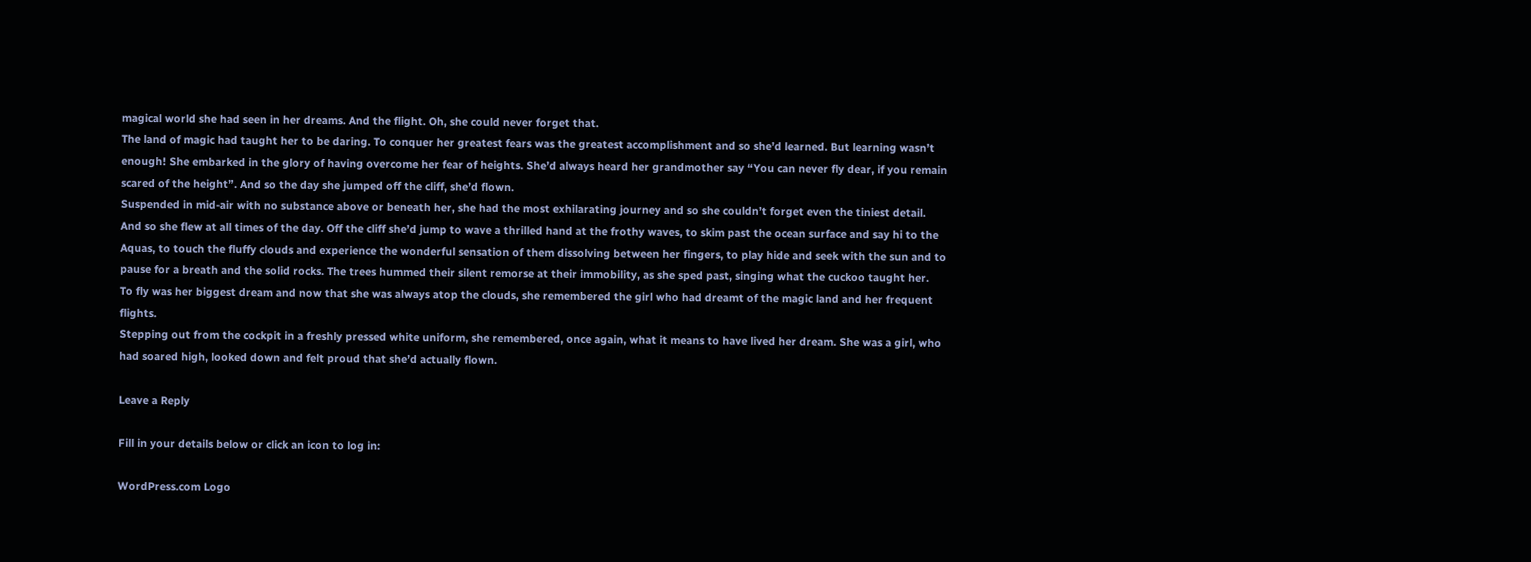magical world she had seen in her dreams. And the flight. Oh, she could never forget that.
The land of magic had taught her to be daring. To conquer her greatest fears was the greatest accomplishment and so she’d learned. But learning wasn’t enough! She embarked in the glory of having overcome her fear of heights. She’d always heard her grandmother say “You can never fly dear, if you remain scared of the height”. And so the day she jumped off the cliff, she’d flown.
Suspended in mid-air with no substance above or beneath her, she had the most exhilarating journey and so she couldn’t forget even the tiniest detail.
And so she flew at all times of the day. Off the cliff she’d jump to wave a thrilled hand at the frothy waves, to skim past the ocean surface and say hi to the Aquas, to touch the fluffy clouds and experience the wonderful sensation of them dissolving between her fingers, to play hide and seek with the sun and to pause for a breath and the solid rocks. The trees hummed their silent remorse at their immobility, as she sped past, singing what the cuckoo taught her.
To fly was her biggest dream and now that she was always atop the clouds, she remembered the girl who had dreamt of the magic land and her frequent flights.
Stepping out from the cockpit in a freshly pressed white uniform, she remembered, once again, what it means to have lived her dream. She was a girl, who had soared high, looked down and felt proud that she’d actually flown.

Leave a Reply

Fill in your details below or click an icon to log in:

WordPress.com Logo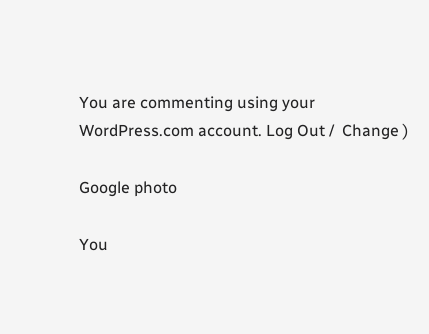You are commenting using your WordPress.com account. Log Out /  Change )

Google photo

You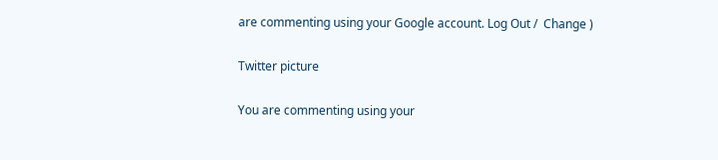are commenting using your Google account. Log Out /  Change )

Twitter picture

You are commenting using your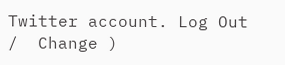Twitter account. Log Out /  Change )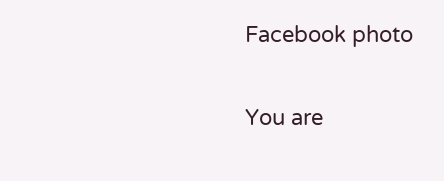Facebook photo

You are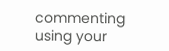commenting using your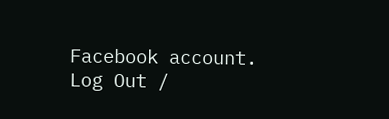Facebook account. Log Out /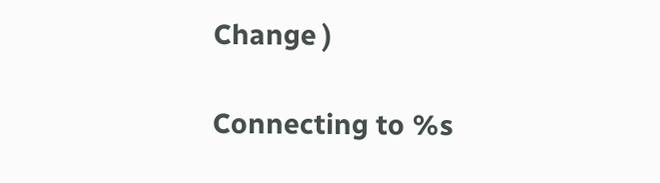Change )

Connecting to %s